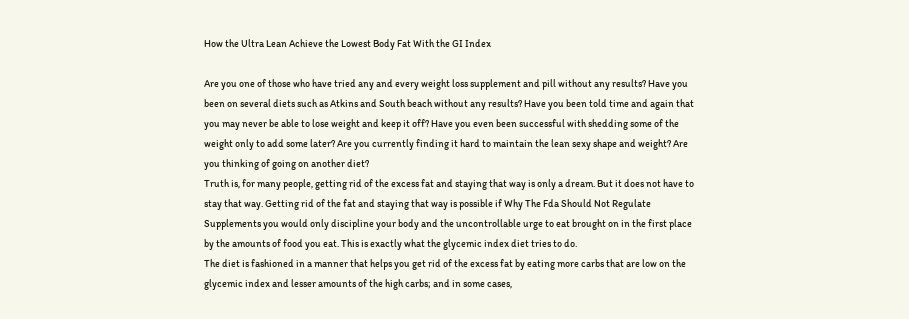How the Ultra Lean Achieve the Lowest Body Fat With the GI Index

Are you one of those who have tried any and every weight loss supplement and pill without any results? Have you been on several diets such as Atkins and South beach without any results? Have you been told time and again that you may never be able to lose weight and keep it off? Have you even been successful with shedding some of the weight only to add some later? Are you currently finding it hard to maintain the lean sexy shape and weight? Are you thinking of going on another diet?
Truth is, for many people, getting rid of the excess fat and staying that way is only a dream. But it does not have to stay that way. Getting rid of the fat and staying that way is possible if Why The Fda Should Not Regulate Supplements you would only discipline your body and the uncontrollable urge to eat brought on in the first place by the amounts of food you eat. This is exactly what the glycemic index diet tries to do.
The diet is fashioned in a manner that helps you get rid of the excess fat by eating more carbs that are low on the glycemic index and lesser amounts of the high carbs; and in some cases,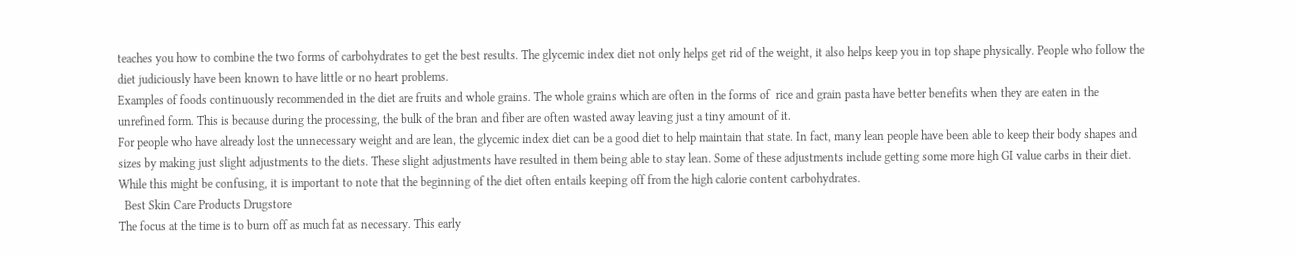teaches you how to combine the two forms of carbohydrates to get the best results. The glycemic index diet not only helps get rid of the weight, it also helps keep you in top shape physically. People who follow the diet judiciously have been known to have little or no heart problems.
Examples of foods continuously recommended in the diet are fruits and whole grains. The whole grains which are often in the forms of  rice and grain pasta have better benefits when they are eaten in the unrefined form. This is because during the processing, the bulk of the bran and fiber are often wasted away leaving just a tiny amount of it.
For people who have already lost the unnecessary weight and are lean, the glycemic index diet can be a good diet to help maintain that state. In fact, many lean people have been able to keep their body shapes and sizes by making just slight adjustments to the diets. These slight adjustments have resulted in them being able to stay lean. Some of these adjustments include getting some more high GI value carbs in their diet. While this might be confusing, it is important to note that the beginning of the diet often entails keeping off from the high calorie content carbohydrates.
  Best Skin Care Products Drugstore
The focus at the time is to burn off as much fat as necessary. This early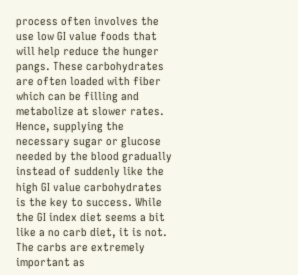process often involves the use low GI value foods that will help reduce the hunger pangs. These carbohydrates are often loaded with fiber which can be filling and metabolize at slower rates. Hence, supplying the necessary sugar or glucose needed by the blood gradually instead of suddenly like the high GI value carbohydrates is the key to success. While the GI index diet seems a bit like a no carb diet, it is not. The carbs are extremely important as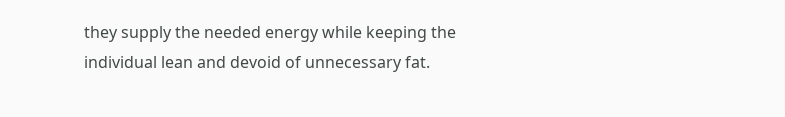they supply the needed energy while keeping the individual lean and devoid of unnecessary fat.